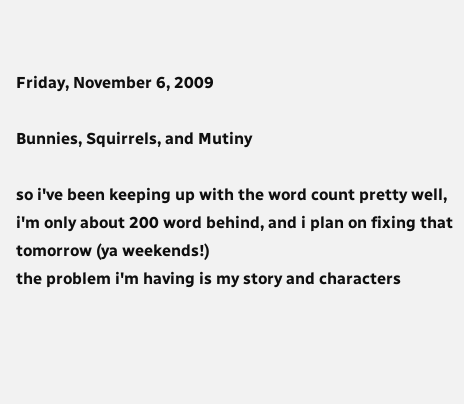Friday, November 6, 2009

Bunnies, Squirrels, and Mutiny

so i've been keeping up with the word count pretty well, i'm only about 200 word behind, and i plan on fixing that tomorrow (ya weekends!)
the problem i'm having is my story and characters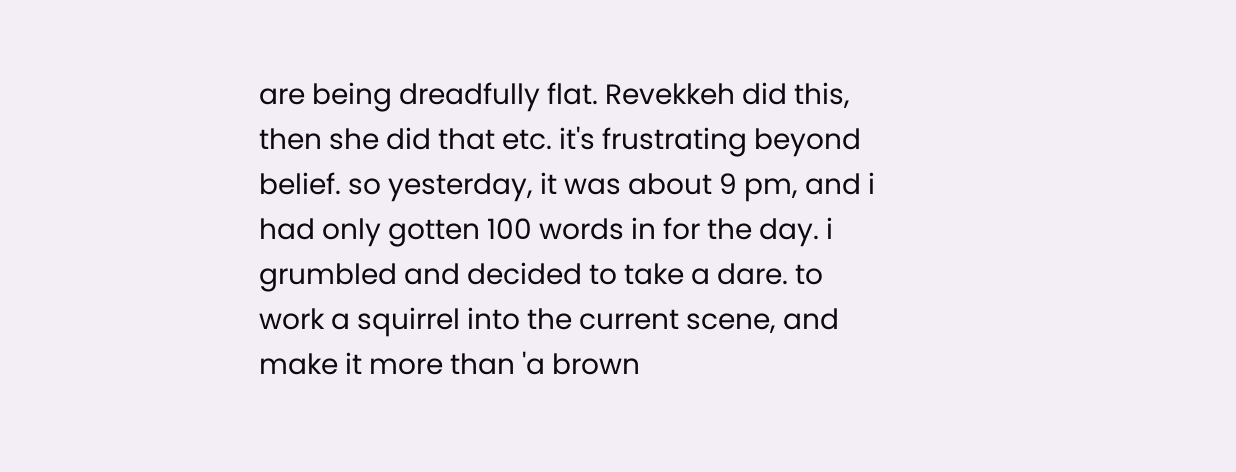are being dreadfully flat. Revekkeh did this, then she did that etc. it's frustrating beyond belief. so yesterday, it was about 9 pm, and i had only gotten 100 words in for the day. i grumbled and decided to take a dare. to work a squirrel into the current scene, and make it more than 'a brown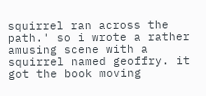squirrel ran across the path.' so i wrote a rather amusing scene with a squirrel named geoffry. it got the book moving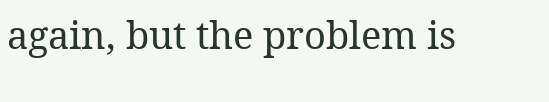again, but the problem is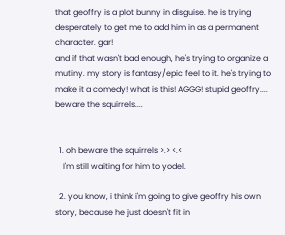that geoffry is a plot bunny in disguise. he is trying desperately to get me to add him in as a permanent character. gar!
and if that wasn't bad enough, he's trying to organize a mutiny. my story is fantasy/epic feel to it. he's trying to make it a comedy! what is this! AGGG! stupid geoffry....
beware the squirrels....


  1. oh beware the squirrels >.> <.<
    I'm still waiting for him to yodel.

  2. you know, i think i'm going to give geoffry his own story, because he just doesn't fit in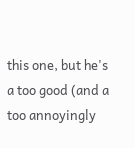this one, but he's a too good (and a too annoyingly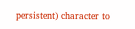persistent) character to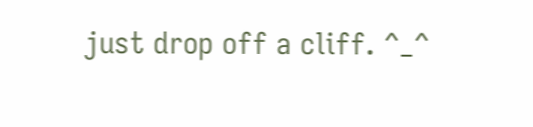just drop off a cliff. ^_^